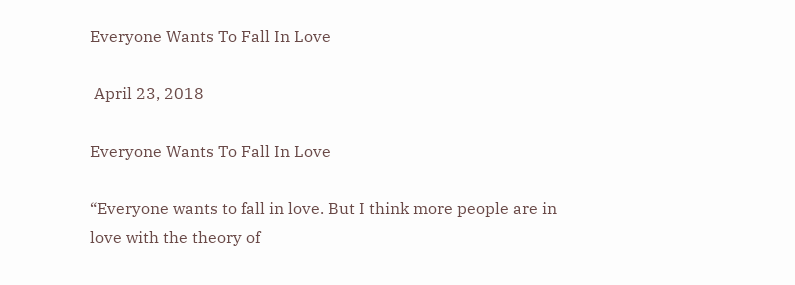Everyone Wants To Fall In Love

 April 23, 2018

Everyone Wants To Fall In Love

“Everyone wants to fall in love. But I think more people are in love with the theory of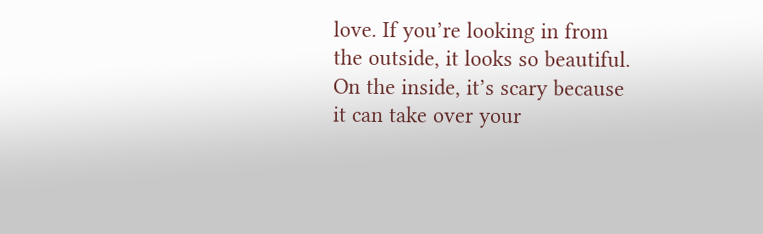love. If you’re looking in from the outside, it looks so beautiful. On the inside, it’s scary because it can take over your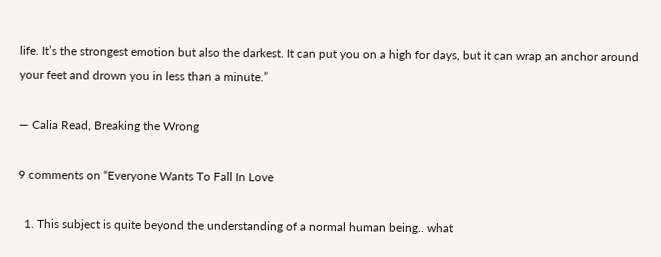life. It’s the strongest emotion but also the darkest. It can put you on a high for days, but it can wrap an anchor around your feet and drown you in less than a minute.”

― Calia Read, Breaking the Wrong

9 comments on “Everyone Wants To Fall In Love

  1. This subject is quite beyond the understanding of a normal human being.. what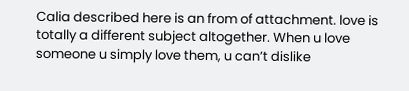Calia described here is an from of attachment. love is totally a different subject altogether. When u love someone u simply love them, u can’t dislike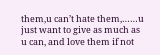them,u can’t hate them,……u just want to give as much as u can, and love them if not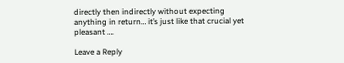directly then indirectly without expecting anything in return… it’s just like that crucial yet pleasant ….

Leave a Reply